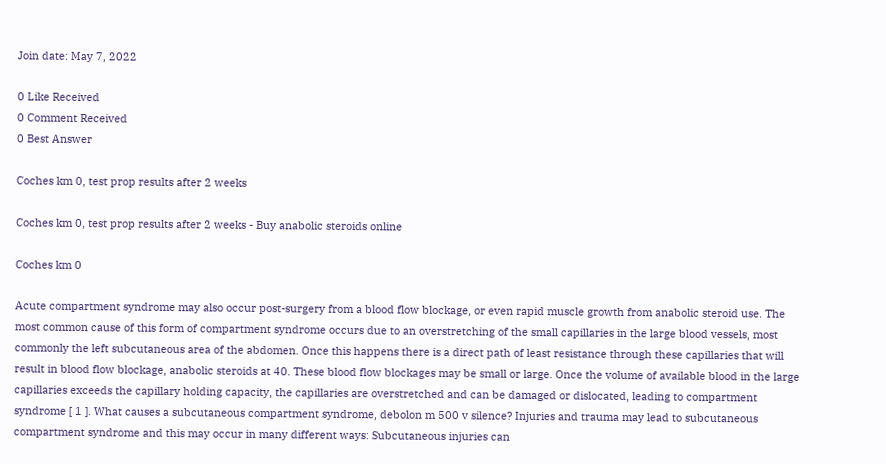Join date: May 7, 2022

0 Like Received
0 Comment Received
0 Best Answer

Coches km 0, test prop results after 2 weeks

Coches km 0, test prop results after 2 weeks - Buy anabolic steroids online

Coches km 0

Acute compartment syndrome may also occur post-surgery from a blood flow blockage, or even rapid muscle growth from anabolic steroid use. The most common cause of this form of compartment syndrome occurs due to an overstretching of the small capillaries in the large blood vessels, most commonly the left subcutaneous area of the abdomen. Once this happens there is a direct path of least resistance through these capillaries that will result in blood flow blockage, anabolic steroids at 40. These blood flow blockages may be small or large. Once the volume of available blood in the large capillaries exceeds the capillary holding capacity, the capillaries are overstretched and can be damaged or dislocated, leading to compartment syndrome [ 1 ]. What causes a subcutaneous compartment syndrome, debolon m 500 v silence? Injuries and trauma may lead to subcutaneous compartment syndrome and this may occur in many different ways: Subcutaneous injuries can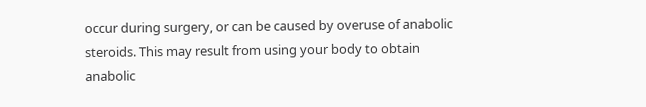occur during surgery, or can be caused by overuse of anabolic steroids. This may result from using your body to obtain anabolic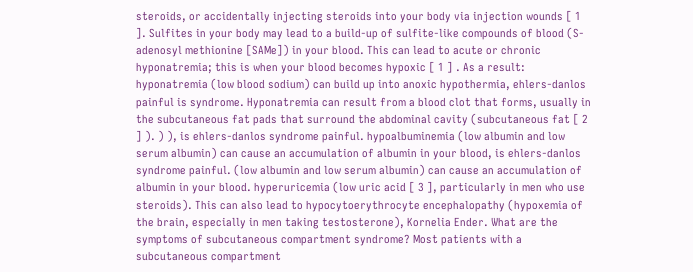steroids, or accidentally injecting steroids into your body via injection wounds [ 1 ]. Sulfites in your body may lead to a build-up of sulfite-like compounds of blood (S-adenosyl methionine [SAMe]) in your blood. This can lead to acute or chronic hyponatremia; this is when your blood becomes hypoxic [ 1 ] . As a result: hyponatremia (low blood sodium) can build up into anoxic hypothermia, ehlers-danlos painful is syndrome. Hyponatremia can result from a blood clot that forms, usually in the subcutaneous fat pads that surround the abdominal cavity (subcutaneous fat [ 2 ] ). ) ), is ehlers-danlos syndrome painful. hypoalbuminemia (low albumin and low serum albumin) can cause an accumulation of albumin in your blood, is ehlers-danlos syndrome painful. (low albumin and low serum albumin) can cause an accumulation of albumin in your blood. hyperuricemia (low uric acid [ 3 ], particularly in men who use steroids). This can also lead to hypocytoerythrocyte encephalopathy (hypoxemia of the brain, especially in men taking testosterone), Kornelia Ender. What are the symptoms of subcutaneous compartment syndrome? Most patients with a subcutaneous compartment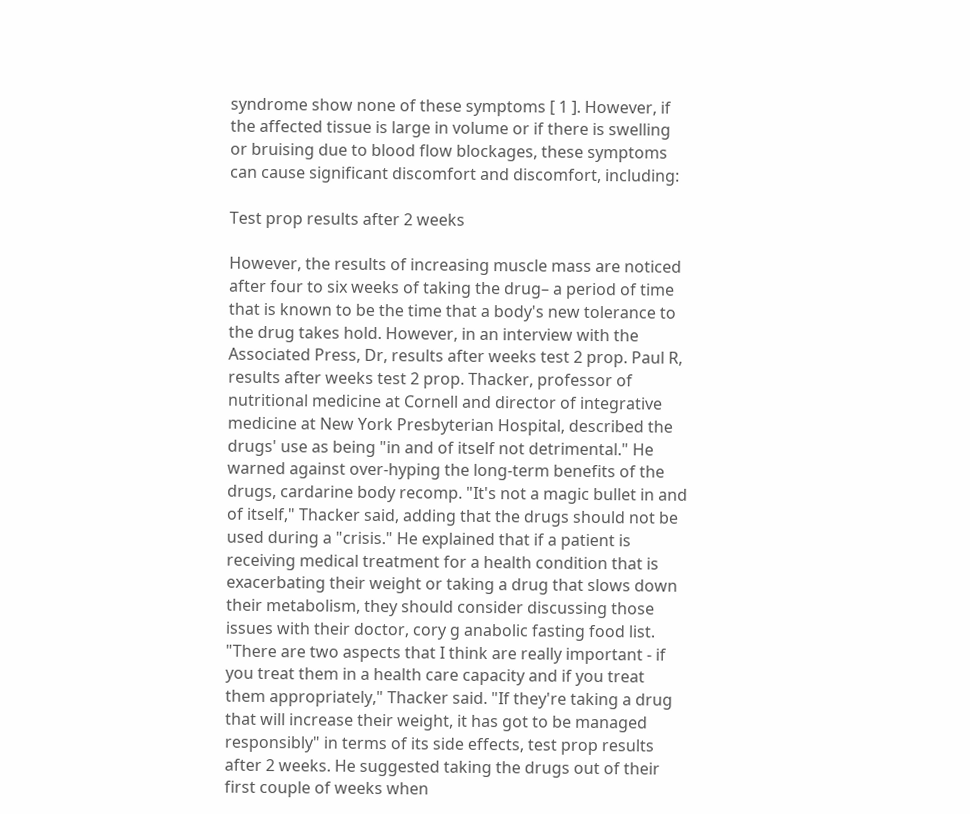syndrome show none of these symptoms [ 1 ]. However, if the affected tissue is large in volume or if there is swelling or bruising due to blood flow blockages, these symptoms can cause significant discomfort and discomfort, including:

Test prop results after 2 weeks

However, the results of increasing muscle mass are noticed after four to six weeks of taking the drug– a period of time that is known to be the time that a body's new tolerance to the drug takes hold. However, in an interview with the Associated Press, Dr, results after weeks test 2 prop. Paul R, results after weeks test 2 prop. Thacker, professor of nutritional medicine at Cornell and director of integrative medicine at New York Presbyterian Hospital, described the drugs' use as being "in and of itself not detrimental." He warned against over-hyping the long-term benefits of the drugs, cardarine body recomp. "It's not a magic bullet in and of itself," Thacker said, adding that the drugs should not be used during a "crisis." He explained that if a patient is receiving medical treatment for a health condition that is exacerbating their weight or taking a drug that slows down their metabolism, they should consider discussing those issues with their doctor, cory g anabolic fasting food list. "There are two aspects that I think are really important - if you treat them in a health care capacity and if you treat them appropriately," Thacker said. "If they're taking a drug that will increase their weight, it has got to be managed responsibly" in terms of its side effects, test prop results after 2 weeks. He suggested taking the drugs out of their first couple of weeks when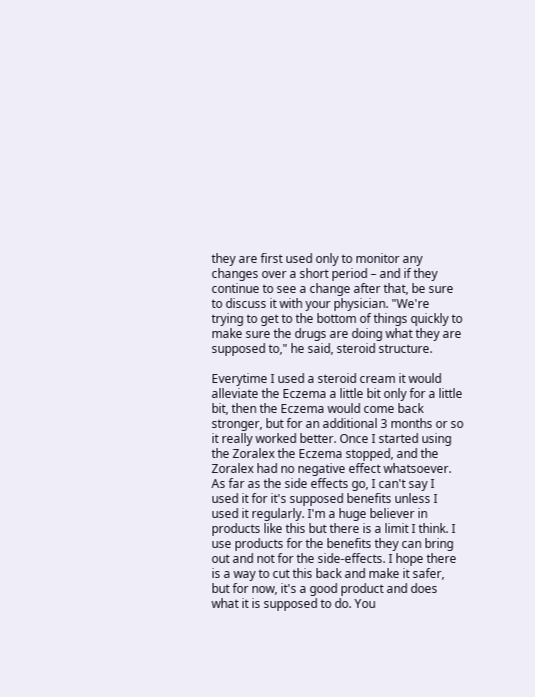they are first used only to monitor any changes over a short period – and if they continue to see a change after that, be sure to discuss it with your physician. "We're trying to get to the bottom of things quickly to make sure the drugs are doing what they are supposed to," he said, steroid structure.

Everytime I used a steroid cream it would alleviate the Eczema a little bit only for a little bit, then the Eczema would come back stronger, but for an additional 3 months or so it really worked better. Once I started using the Zoralex the Eczema stopped, and the Zoralex had no negative effect whatsoever. As far as the side effects go, I can't say I used it for it's supposed benefits unless I used it regularly. I'm a huge believer in products like this but there is a limit I think. I use products for the benefits they can bring out and not for the side-effects. I hope there is a way to cut this back and make it safer, but for now, it's a good product and does what it is supposed to do. You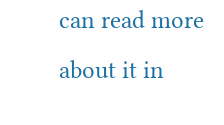can read more about it in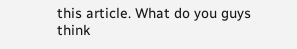this article. What do you guys think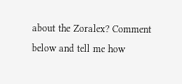about the Zoralex? Comment below and tell me how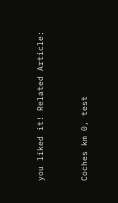you liked it! Related Article:


Coches km 0, test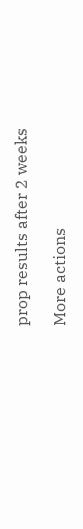prop results after 2 weeks

More actions